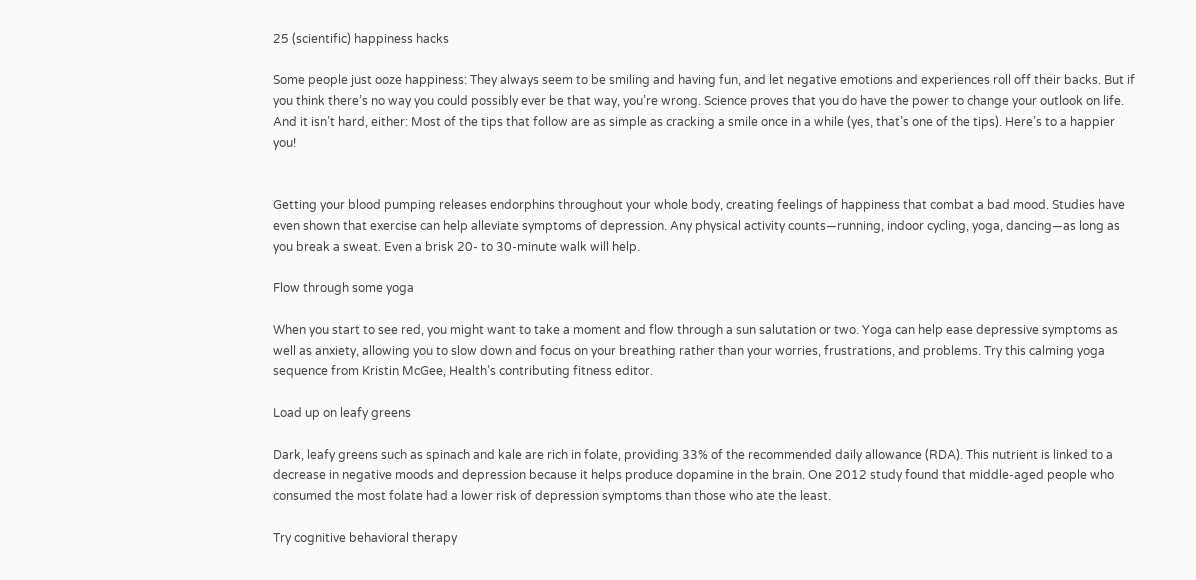25 (scientific) happiness hacks

Some people just ooze happiness: They always seem to be smiling and having fun, and let negative emotions and experiences roll off their backs. But if you think there’s no way you could possibly ever be that way, you’re wrong. Science proves that you do have the power to change your outlook on life. And it isn’t hard, either: Most of the tips that follow are as simple as cracking a smile once in a while (yes, that’s one of the tips). Here’s to a happier you!


Getting your blood pumping releases endorphins throughout your whole body, creating feelings of happiness that combat a bad mood. Studies have even shown that exercise can help alleviate symptoms of depression. Any physical activity counts—running, indoor cycling, yoga, dancing—as long as you break a sweat. Even a brisk 20- to 30-minute walk will help.

Flow through some yoga

When you start to see red, you might want to take a moment and flow through a sun salutation or two. Yoga can help ease depressive symptoms as well as anxiety, allowing you to slow down and focus on your breathing rather than your worries, frustrations, and problems. Try this calming yoga sequence from Kristin McGee, Health’s contributing fitness editor.

Load up on leafy greens

Dark, leafy greens such as spinach and kale are rich in folate, providing 33% of the recommended daily allowance (RDA). This nutrient is linked to a decrease in negative moods and depression because it helps produce dopamine in the brain. One 2012 study found that middle-aged people who consumed the most folate had a lower risk of depression symptoms than those who ate the least.

Try cognitive behavioral therapy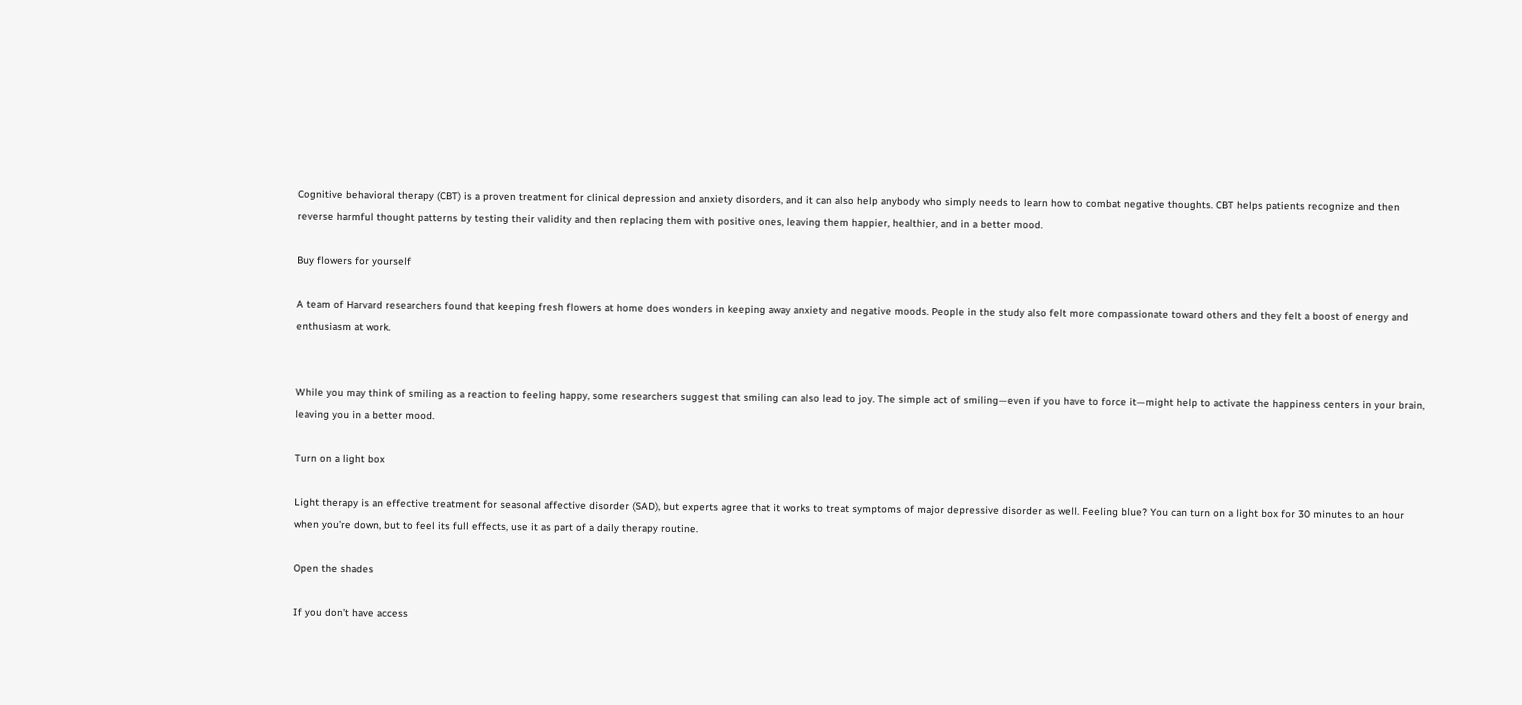Cognitive behavioral therapy (CBT) is a proven treatment for clinical depression and anxiety disorders, and it can also help anybody who simply needs to learn how to combat negative thoughts. CBT helps patients recognize and then reverse harmful thought patterns by testing their validity and then replacing them with positive ones, leaving them happier, healthier, and in a better mood.

Buy flowers for yourself

A team of Harvard researchers found that keeping fresh flowers at home does wonders in keeping away anxiety and negative moods. People in the study also felt more compassionate toward others and they felt a boost of energy and enthusiasm at work.


While you may think of smiling as a reaction to feeling happy, some researchers suggest that smiling can also lead to joy. The simple act of smiling—even if you have to force it—might help to activate the happiness centers in your brain, leaving you in a better mood.

Turn on a light box

Light therapy is an effective treatment for seasonal affective disorder (SAD), but experts agree that it works to treat symptoms of major depressive disorder as well. Feeling blue? You can turn on a light box for 30 minutes to an hour when you’re down, but to feel its full effects, use it as part of a daily therapy routine.

Open the shades

If you don’t have access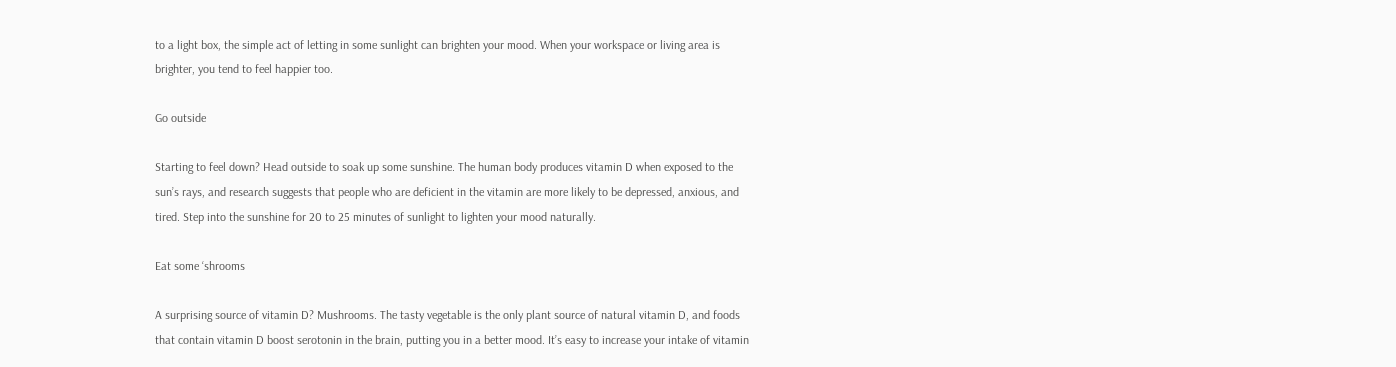to a light box, the simple act of letting in some sunlight can brighten your mood. When your workspace or living area is brighter, you tend to feel happier too.

Go outside

Starting to feel down? Head outside to soak up some sunshine. The human body produces vitamin D when exposed to the sun’s rays, and research suggests that people who are deficient in the vitamin are more likely to be depressed, anxious, and tired. Step into the sunshine for 20 to 25 minutes of sunlight to lighten your mood naturally.

Eat some ‘shrooms

A surprising source of vitamin D? Mushrooms. The tasty vegetable is the only plant source of natural vitamin D, and foods that contain vitamin D boost serotonin in the brain, putting you in a better mood. It’s easy to increase your intake of vitamin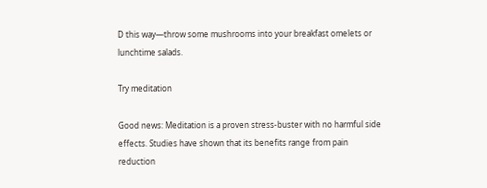D this way—throw some mushrooms into your breakfast omelets or lunchtime salads.

Try meditation

Good news: Meditation is a proven stress-buster with no harmful side effects. Studies have shown that its benefits range from pain reduction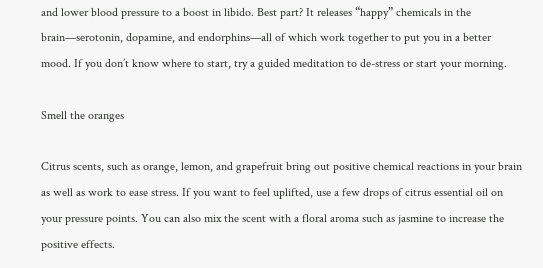and lower blood pressure to a boost in libido. Best part? It releases “happy” chemicals in the brain—serotonin, dopamine, and endorphins—all of which work together to put you in a better mood. If you don’t know where to start, try a guided meditation to de-stress or start your morning.

Smell the oranges

Citrus scents, such as orange, lemon, and grapefruit bring out positive chemical reactions in your brain as well as work to ease stress. If you want to feel uplifted, use a few drops of citrus essential oil on your pressure points. You can also mix the scent with a floral aroma such as jasmine to increase the positive effects.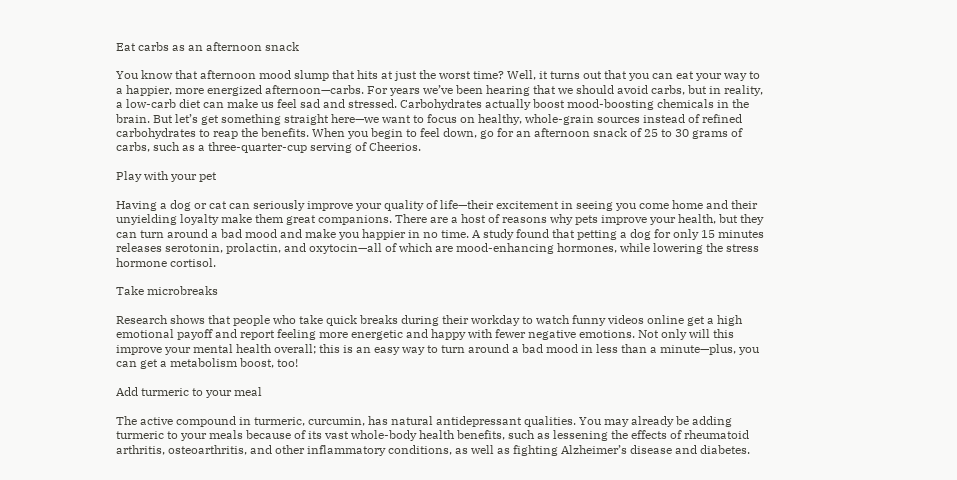Eat carbs as an afternoon snack

You know that afternoon mood slump that hits at just the worst time? Well, it turns out that you can eat your way to a happier, more energized afternoon—carbs. For years we’ve been hearing that we should avoid carbs, but in reality, a low-carb diet can make us feel sad and stressed. Carbohydrates actually boost mood-boosting chemicals in the brain. But let’s get something straight here—we want to focus on healthy, whole-grain sources instead of refined carbohydrates to reap the benefits. When you begin to feel down, go for an afternoon snack of 25 to 30 grams of carbs, such as a three-quarter-cup serving of Cheerios.

Play with your pet

Having a dog or cat can seriously improve your quality of life—their excitement in seeing you come home and their unyielding loyalty make them great companions. There are a host of reasons why pets improve your health, but they can turn around a bad mood and make you happier in no time. A study found that petting a dog for only 15 minutes releases serotonin, prolactin, and oxytocin—all of which are mood-enhancing hormones, while lowering the stress hormone cortisol.

Take microbreaks

Research shows that people who take quick breaks during their workday to watch funny videos online get a high emotional payoff and report feeling more energetic and happy with fewer negative emotions. Not only will this improve your mental health overall; this is an easy way to turn around a bad mood in less than a minute—plus, you can get a metabolism boost, too!

Add turmeric to your meal

The active compound in turmeric, curcumin, has natural antidepressant qualities. You may already be adding turmeric to your meals because of its vast whole-body health benefits, such as lessening the effects of rheumatoid arthritis, osteoarthritis, and other inflammatory conditions, as well as fighting Alzheimer’s disease and diabetes.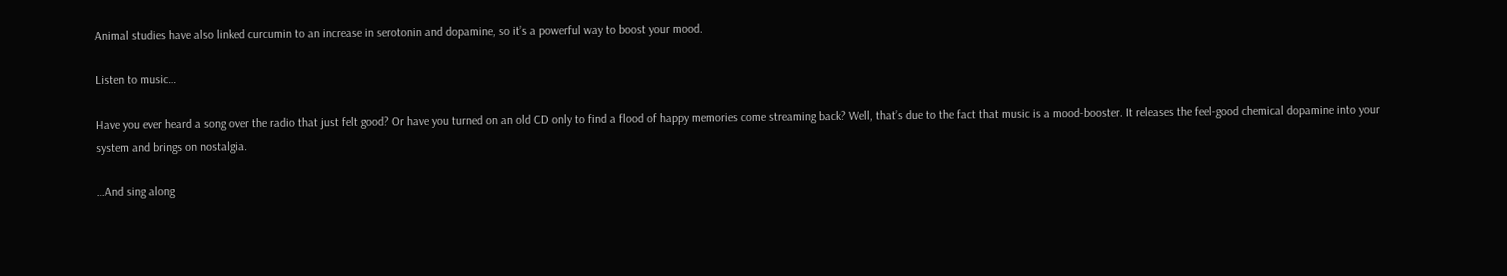Animal studies have also linked curcumin to an increase in serotonin and dopamine, so it’s a powerful way to boost your mood.

Listen to music…

Have you ever heard a song over the radio that just felt good? Or have you turned on an old CD only to find a flood of happy memories come streaming back? Well, that’s due to the fact that music is a mood-booster. It releases the feel-good chemical dopamine into your system and brings on nostalgia.

…And sing along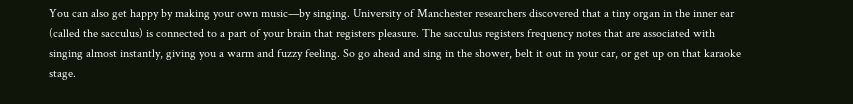You can also get happy by making your own music—by singing. University of Manchester researchers discovered that a tiny organ in the inner ear (called the sacculus) is connected to a part of your brain that registers pleasure. The sacculus registers frequency notes that are associated with singing almost instantly, giving you a warm and fuzzy feeling. So go ahead and sing in the shower, belt it out in your car, or get up on that karaoke stage.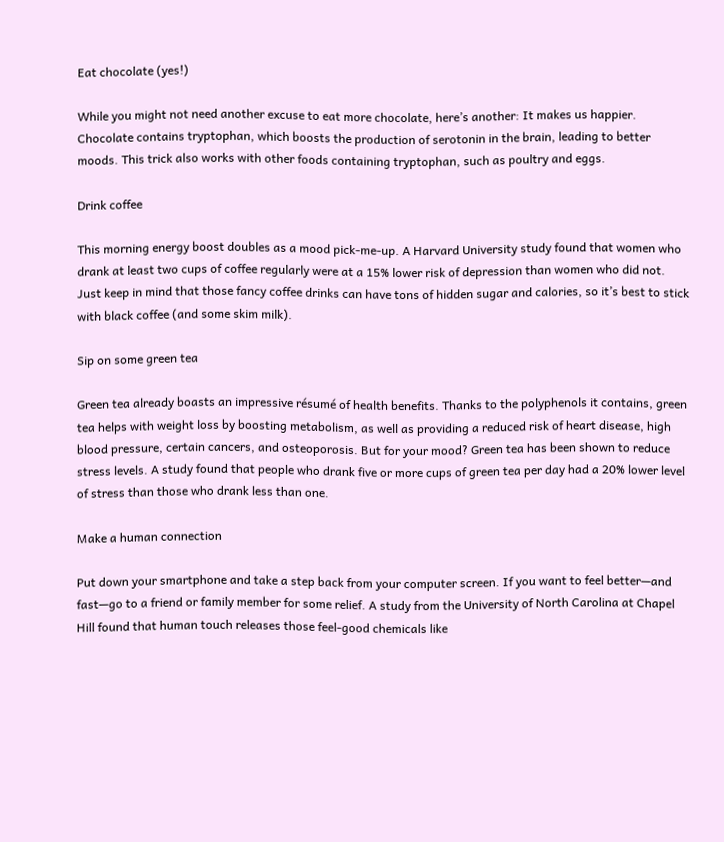Eat chocolate (yes!)

While you might not need another excuse to eat more chocolate, here’s another: It makes us happier. Chocolate contains tryptophan, which boosts the production of serotonin in the brain, leading to better moods. This trick also works with other foods containing tryptophan, such as poultry and eggs.

Drink coffee

This morning energy boost doubles as a mood pick-me-up. A Harvard University study found that women who drank at least two cups of coffee regularly were at a 15% lower risk of depression than women who did not. Just keep in mind that those fancy coffee drinks can have tons of hidden sugar and calories, so it’s best to stick with black coffee (and some skim milk).

Sip on some green tea

Green tea already boasts an impressive résumé of health benefits. Thanks to the polyphenols it contains, green tea helps with weight loss by boosting metabolism, as well as providing a reduced risk of heart disease, high blood pressure, certain cancers, and osteoporosis. But for your mood? Green tea has been shown to reduce stress levels. A study found that people who drank five or more cups of green tea per day had a 20% lower level of stress than those who drank less than one.

Make a human connection

Put down your smartphone and take a step back from your computer screen. If you want to feel better—and fast—go to a friend or family member for some relief. A study from the University of North Carolina at Chapel Hill found that human touch releases those feel-good chemicals like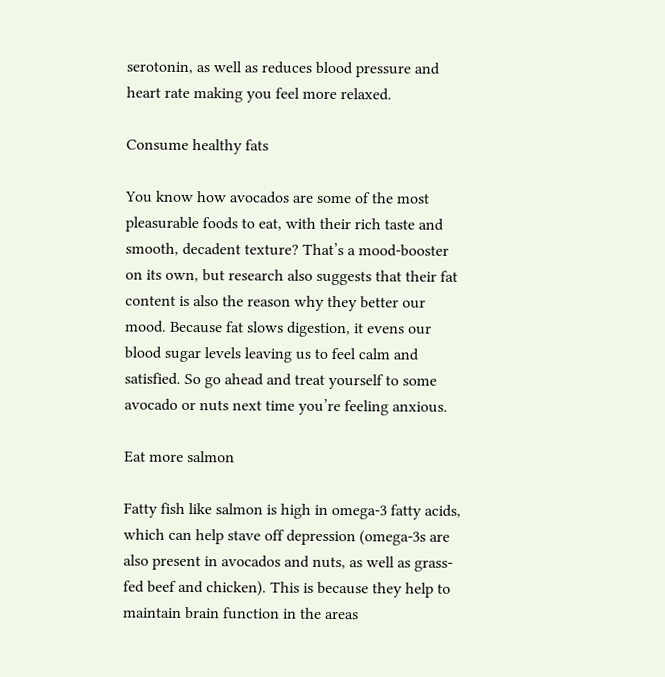serotonin, as well as reduces blood pressure and heart rate making you feel more relaxed.

Consume healthy fats

You know how avocados are some of the most pleasurable foods to eat, with their rich taste and smooth, decadent texture? That’s a mood-booster on its own, but research also suggests that their fat content is also the reason why they better our mood. Because fat slows digestion, it evens our blood sugar levels leaving us to feel calm and satisfied. So go ahead and treat yourself to some avocado or nuts next time you’re feeling anxious.

Eat more salmon

Fatty fish like salmon is high in omega-3 fatty acids, which can help stave off depression (omega-3s are also present in avocados and nuts, as well as grass-fed beef and chicken). This is because they help to maintain brain function in the areas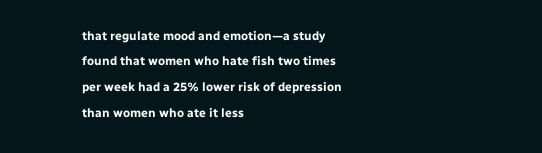that regulate mood and emotion—a study found that women who hate fish two times per week had a 25% lower risk of depression than women who ate it less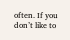often. If you don’t like to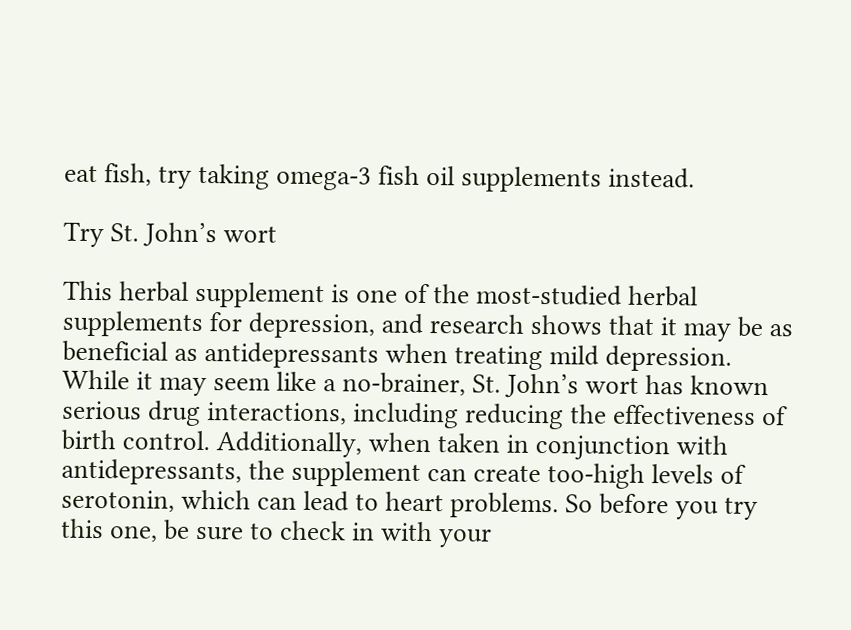eat fish, try taking omega-3 fish oil supplements instead.

Try St. John’s wort

This herbal supplement is one of the most-studied herbal supplements for depression, and research shows that it may be as beneficial as antidepressants when treating mild depression. While it may seem like a no-brainer, St. John’s wort has known serious drug interactions, including reducing the effectiveness of birth control. Additionally, when taken in conjunction with antidepressants, the supplement can create too-high levels of serotonin, which can lead to heart problems. So before you try this one, be sure to check in with your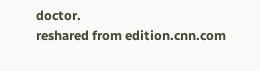doctor.
reshared from edition.cnn.com